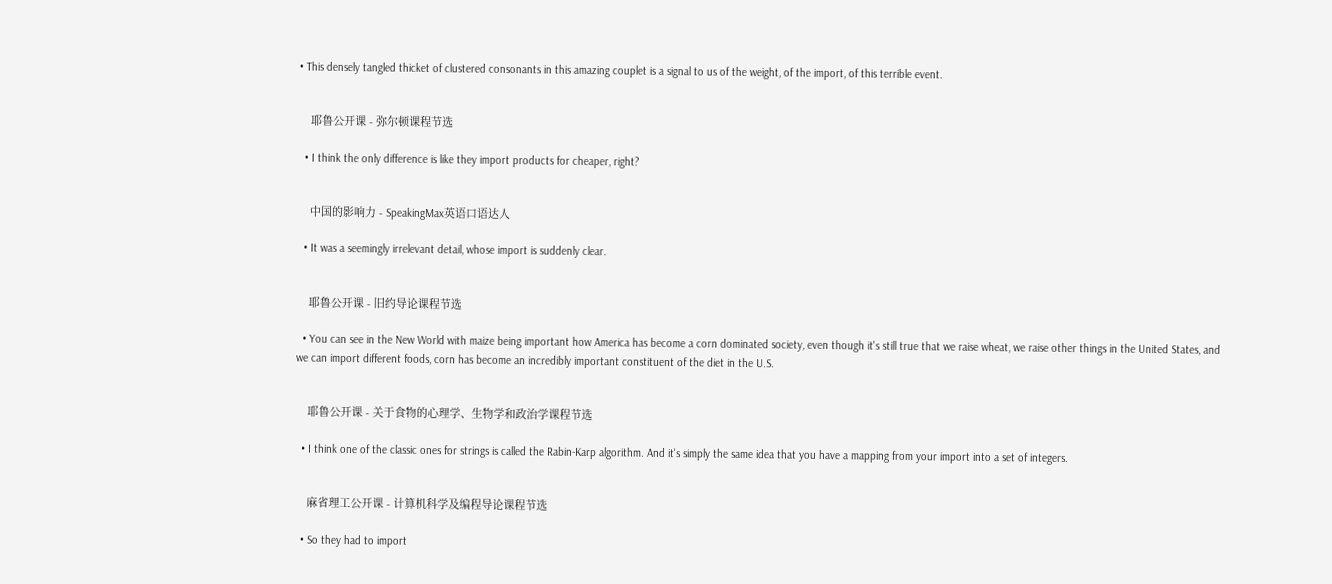• This densely tangled thicket of clustered consonants in this amazing couplet is a signal to us of the weight, of the import, of this terrible event.


    耶鲁公开课 - 弥尔顿课程节选

  • I think the only difference is like they import products for cheaper, right?


    中国的影响力 - SpeakingMax英语口语达人

  • It was a seemingly irrelevant detail, whose import is suddenly clear.


    耶鲁公开课 - 旧约导论课程节选

  • You can see in the New World with maize being important how America has become a corn dominated society, even though it's still true that we raise wheat, we raise other things in the United States, and we can import different foods, corn has become an incredibly important constituent of the diet in the U.S.


    耶鲁公开课 - 关于食物的心理学、生物学和政治学课程节选

  • I think one of the classic ones for strings is called the Rabin-Karp algorithm. And it's simply the same idea that you have a mapping from your import into a set of integers.


    麻省理工公开课 - 计算机科学及编程导论课程节选

  • So they had to import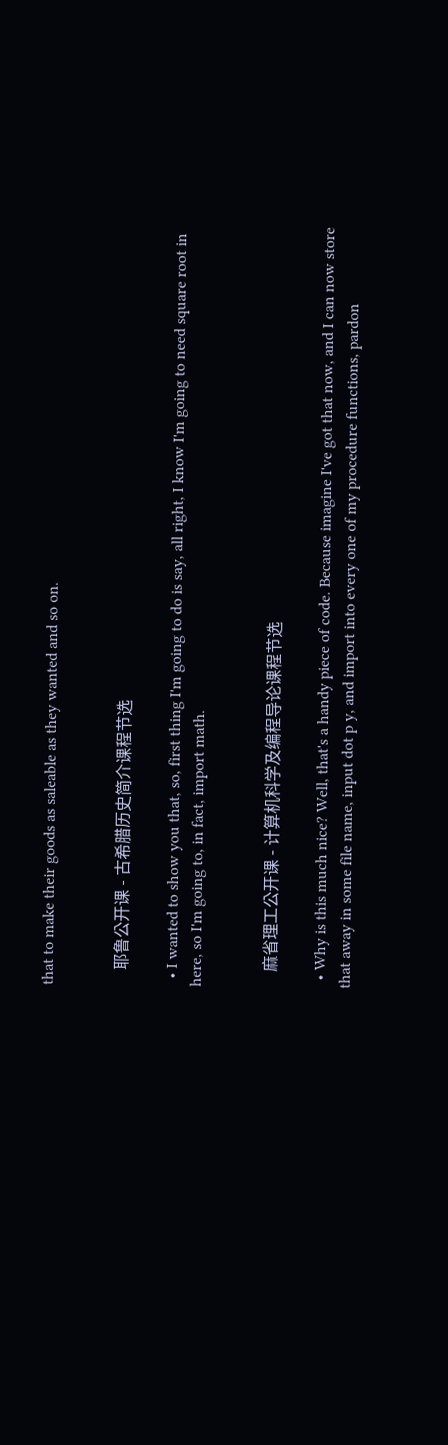that to make their goods as saleable as they wanted and so on.


    耶鲁公开课 - 古希腊历史简介课程节选

  • I wanted to show you that, so, first thing I'm going to do is say, all right, I know I'm going to need square root in here, so I'm going to, in fact, import math.


    麻省理工公开课 - 计算机科学及编程导论课程节选

  • Why is this much nice? Well, that's a handy piece of code. Because imagine I've got that now, and I can now store that away in some file name, input dot p y, and import into every one of my procedure functions, pardon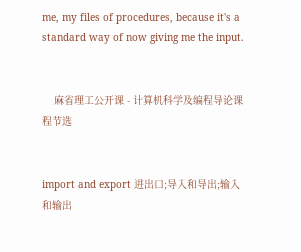me, my files of procedures, because it's a standard way of now giving me the input.


    麻省理工公开课 - 计算机科学及编程导论课程节选


import and export 进出口;导入和导出;输入和输出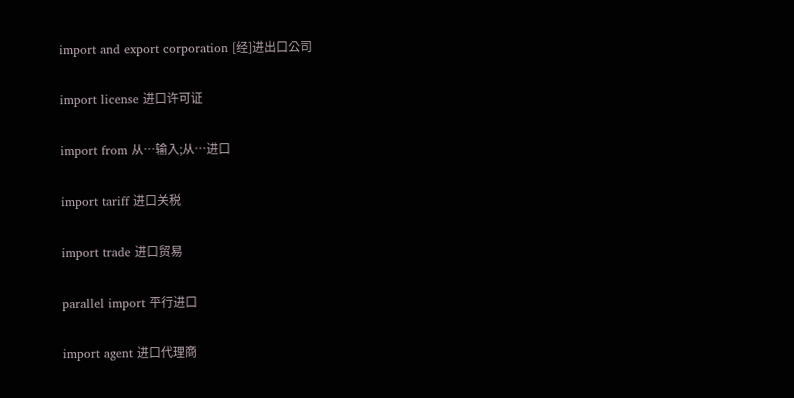import and export corporation [经]进出口公司

import license 进口许可证

import from 从…输入;从…进口

import tariff 进口关税

import trade 进口贸易

parallel import 平行进口

import agent 进口代理商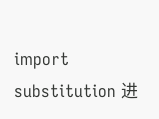import substitution 进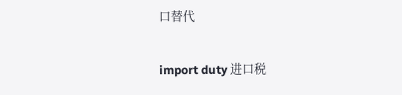口替代

import duty 进口税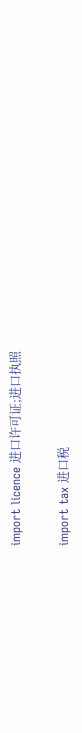import licence 进口许可证;进口执照

import tax 进口税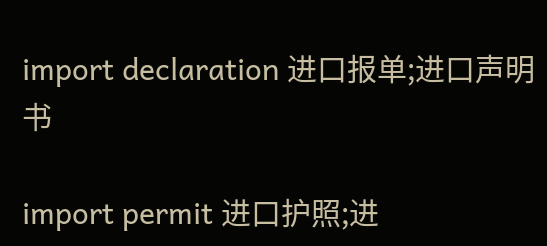import declaration 进口报单;进口声明书

import permit 进口护照;进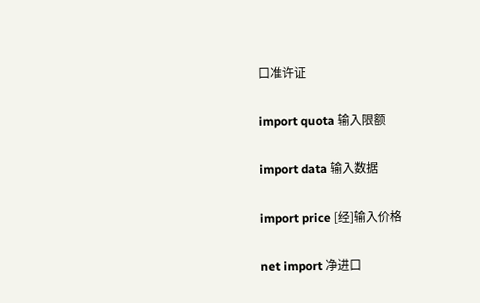口准许证

import quota 输入限额

import data 输入数据

import price [经]输入价格

net import 净进口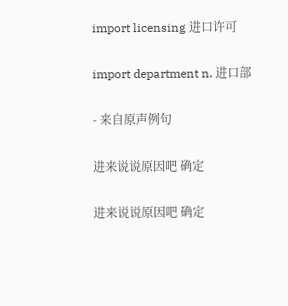import licensing 进口许可

import department n. 进口部

- 来自原声例句

进来说说原因吧 确定

进来说说原因吧 确定